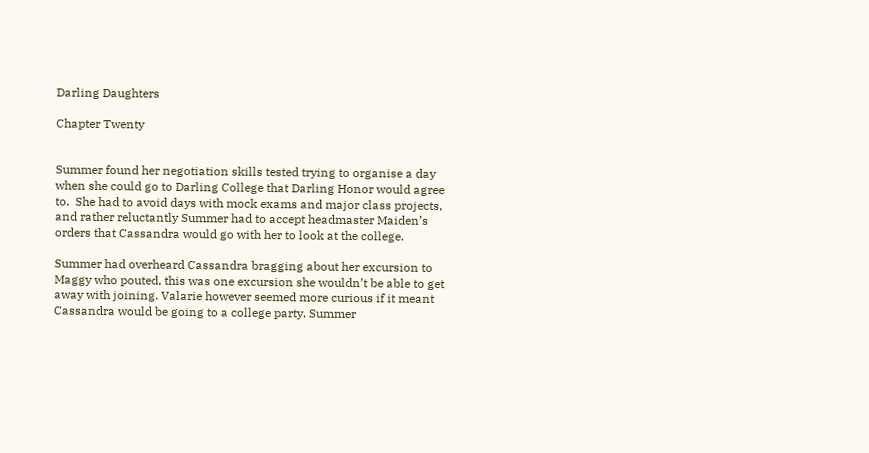Darling Daughters

Chapter Twenty


Summer found her negotiation skills tested trying to organise a day when she could go to Darling College that Darling Honor would agree to.  She had to avoid days with mock exams and major class projects, and rather reluctantly Summer had to accept headmaster Maiden’s orders that Cassandra would go with her to look at the college.

Summer had overheard Cassandra bragging about her excursion to Maggy who pouted, this was one excursion she wouldn’t be able to get away with joining. Valarie however seemed more curious if it meant Cassandra would be going to a college party. Summer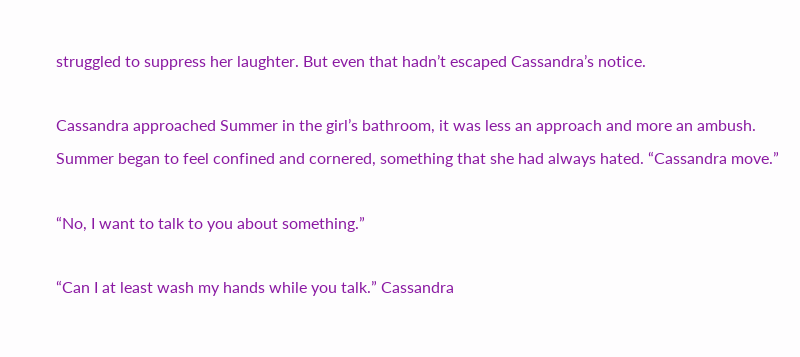struggled to suppress her laughter. But even that hadn’t escaped Cassandra’s notice.

Cassandra approached Summer in the girl’s bathroom, it was less an approach and more an ambush. Summer began to feel confined and cornered, something that she had always hated. “Cassandra move.”

“No, I want to talk to you about something.”

“Can I at least wash my hands while you talk.” Cassandra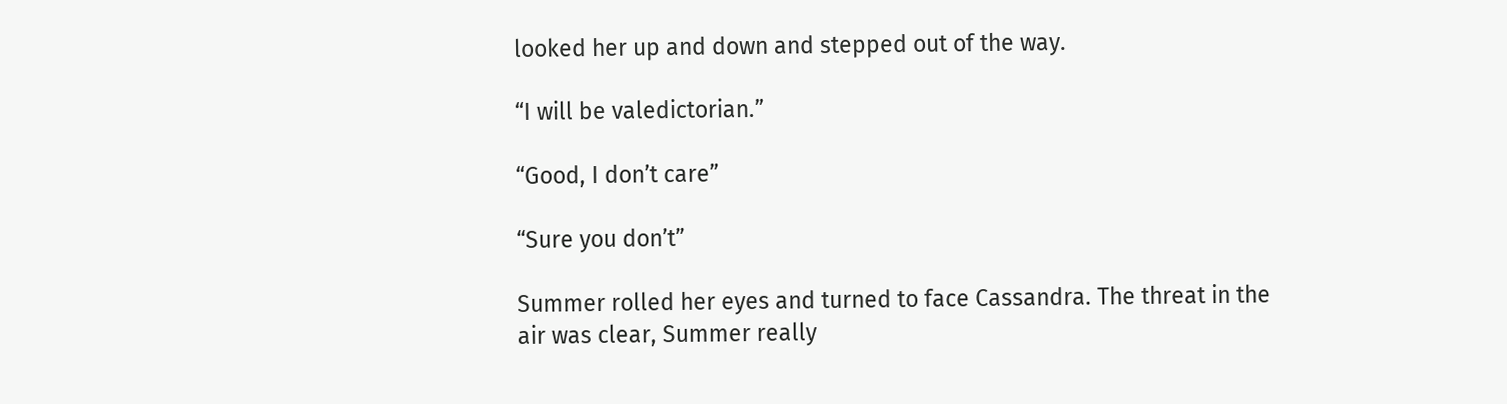looked her up and down and stepped out of the way.

“I will be valedictorian.”

“Good, I don’t care”

“Sure you don’t”

Summer rolled her eyes and turned to face Cassandra. The threat in the air was clear, Summer really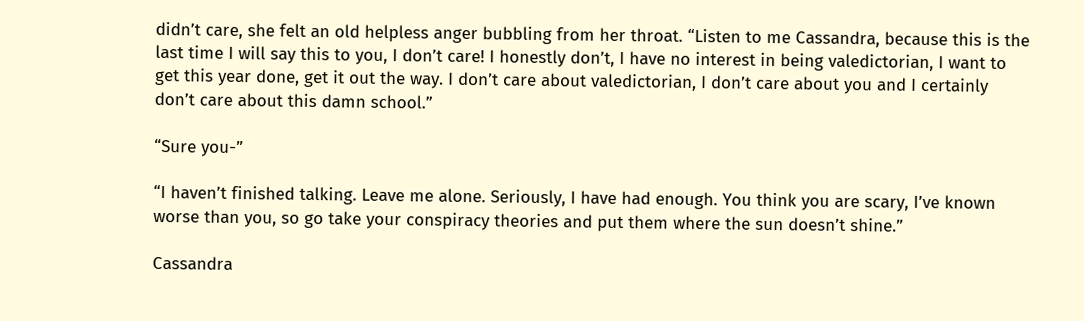didn’t care, she felt an old helpless anger bubbling from her throat. “Listen to me Cassandra, because this is the last time I will say this to you, I don’t care! I honestly don’t, I have no interest in being valedictorian, I want to get this year done, get it out the way. I don’t care about valedictorian, I don’t care about you and I certainly don’t care about this damn school.”

“Sure you-”

“I haven’t finished talking. Leave me alone. Seriously, I have had enough. You think you are scary, I’ve known worse than you, so go take your conspiracy theories and put them where the sun doesn’t shine.”

Cassandra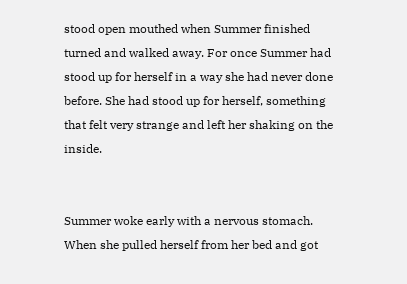stood open mouthed when Summer finished turned and walked away. For once Summer had stood up for herself in a way she had never done before. She had stood up for herself, something that felt very strange and left her shaking on the inside.


Summer woke early with a nervous stomach. When she pulled herself from her bed and got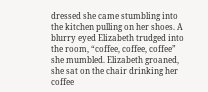dressed she came stumbling into the kitchen pulling on her shoes. A blurry eyed Elizabeth trudged into the room, “coffee, coffee, coffee” she mumbled. Elizabeth groaned, she sat on the chair drinking her coffee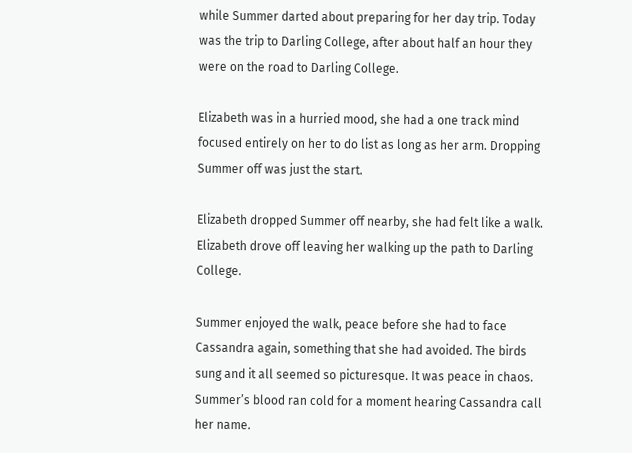while Summer darted about preparing for her day trip. Today was the trip to Darling College, after about half an hour they were on the road to Darling College.

Elizabeth was in a hurried mood, she had a one track mind focused entirely on her to do list as long as her arm. Dropping Summer off was just the start.

Elizabeth dropped Summer off nearby, she had felt like a walk. Elizabeth drove off leaving her walking up the path to Darling College.

Summer enjoyed the walk, peace before she had to face Cassandra again, something that she had avoided. The birds sung and it all seemed so picturesque. It was peace in chaos. Summer’s blood ran cold for a moment hearing Cassandra call her name.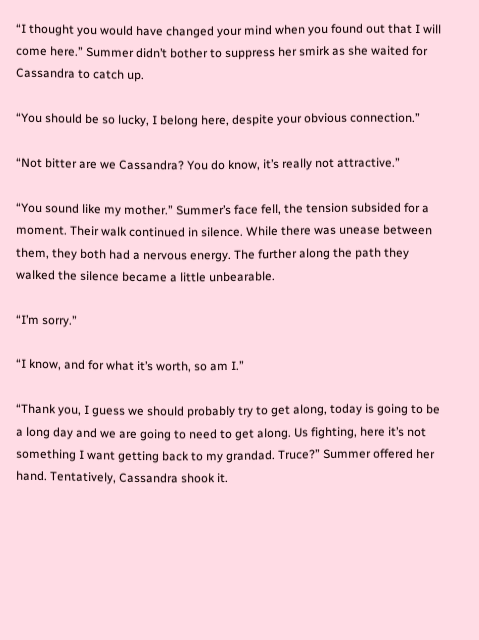“I thought you would have changed your mind when you found out that I will come here.” Summer didn’t bother to suppress her smirk as she waited for Cassandra to catch up.

“You should be so lucky, I belong here, despite your obvious connection.”

“Not bitter are we Cassandra? You do know, it’s really not attractive.”

“You sound like my mother.” Summer’s face fell, the tension subsided for a moment. Their walk continued in silence. While there was unease between them, they both had a nervous energy. The further along the path they walked the silence became a little unbearable.

“I’m sorry.”

“I know, and for what it’s worth, so am I.”

“Thank you, I guess we should probably try to get along, today is going to be a long day and we are going to need to get along. Us fighting, here it’s not something I want getting back to my grandad. Truce?” Summer offered her hand. Tentatively, Cassandra shook it.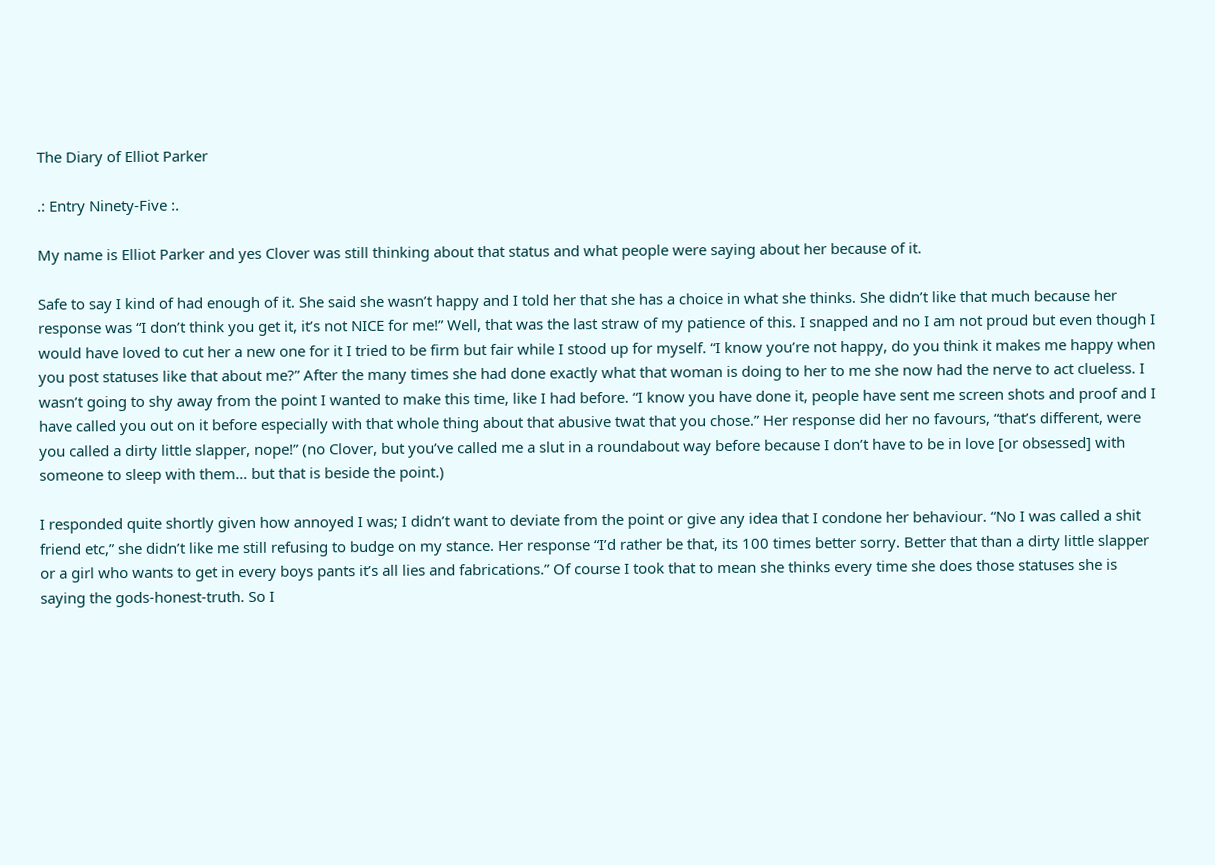The Diary of Elliot Parker

.: Entry Ninety-Five :.

My name is Elliot Parker and yes Clover was still thinking about that status and what people were saying about her because of it.

Safe to say I kind of had enough of it. She said she wasn’t happy and I told her that she has a choice in what she thinks. She didn’t like that much because her response was “I don’t think you get it, it’s not NICE for me!” Well, that was the last straw of my patience of this. I snapped and no I am not proud but even though I would have loved to cut her a new one for it I tried to be firm but fair while I stood up for myself. “I know you’re not happy, do you think it makes me happy when you post statuses like that about me?” After the many times she had done exactly what that woman is doing to her to me she now had the nerve to act clueless. I wasn’t going to shy away from the point I wanted to make this time, like I had before. “I know you have done it, people have sent me screen shots and proof and I have called you out on it before especially with that whole thing about that abusive twat that you chose.” Her response did her no favours, “that’s different, were you called a dirty little slapper, nope!” (no Clover, but you’ve called me a slut in a roundabout way before because I don’t have to be in love [or obsessed] with someone to sleep with them… but that is beside the point.)

I responded quite shortly given how annoyed I was; I didn’t want to deviate from the point or give any idea that I condone her behaviour. “No I was called a shit friend etc,” she didn’t like me still refusing to budge on my stance. Her response “I’d rather be that, its 100 times better sorry. Better that than a dirty little slapper or a girl who wants to get in every boys pants it’s all lies and fabrications.” Of course I took that to mean she thinks every time she does those statuses she is saying the gods-honest-truth. So I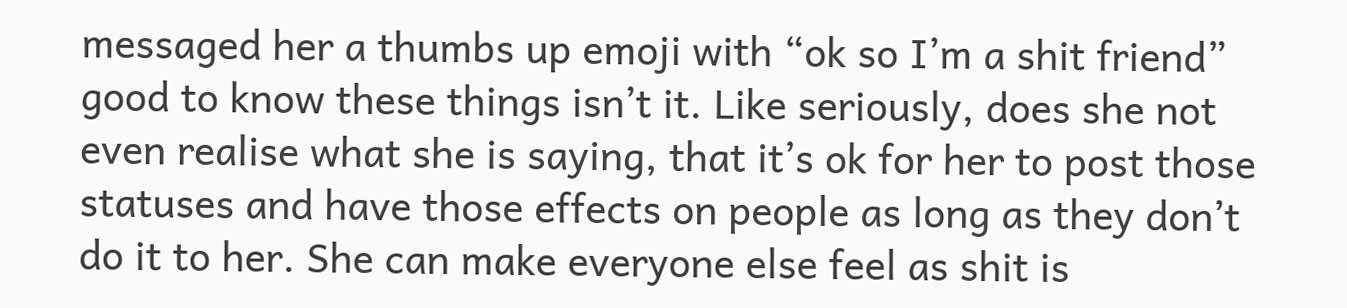messaged her a thumbs up emoji with “ok so I’m a shit friend” good to know these things isn’t it. Like seriously, does she not even realise what she is saying, that it’s ok for her to post those statuses and have those effects on people as long as they don’t do it to her. She can make everyone else feel as shit is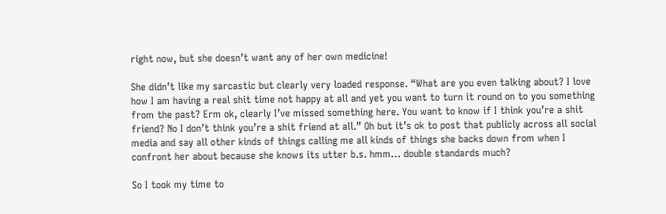right now, but she doesn’t want any of her own medicine!

She didn’t like my sarcastic but clearly very loaded response. “What are you even talking about? I love how I am having a real shit time not happy at all and yet you want to turn it round on to you something from the past? Erm ok, clearly I’ve missed something here. You want to know if I think you’re a shit friend? No I don’t think you’re a shit friend at all.” Oh but it’s ok to post that publicly across all social media and say all other kinds of things calling me all kinds of things she backs down from when I confront her about because she knows its utter b.s. hmm… double standards much?

So I took my time to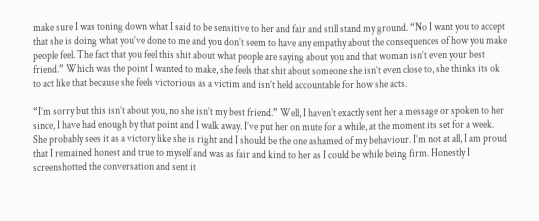make sure I was toning down what I said to be sensitive to her and fair and still stand my ground. “No I want you to accept that she is doing what you’ve done to me and you don’t seem to have any empathy about the consequences of how you make people feel. The fact that you feel this shit about what people are saying about you and that woman isn’t even your best friend.” Which was the point I wanted to make, she feels that shit about someone she isn’t even close to, she thinks its ok to act like that because she feels victorious as a victim and isn’t held accountable for how she acts.

“I’m sorry but this isn’t about you, no she isn’t my best friend.” Well, I haven’t exactly sent her a message or spoken to her since, I have had enough by that point and I walk away. I’ve put her on mute for a while, at the moment its set for a week. She probably sees it as a victory like she is right and I should be the one ashamed of my behaviour. I’m not at all, I am proud that I remained honest and true to myself and was as fair and kind to her as I could be while being firm. Honestly I screenshotted the conversation and sent it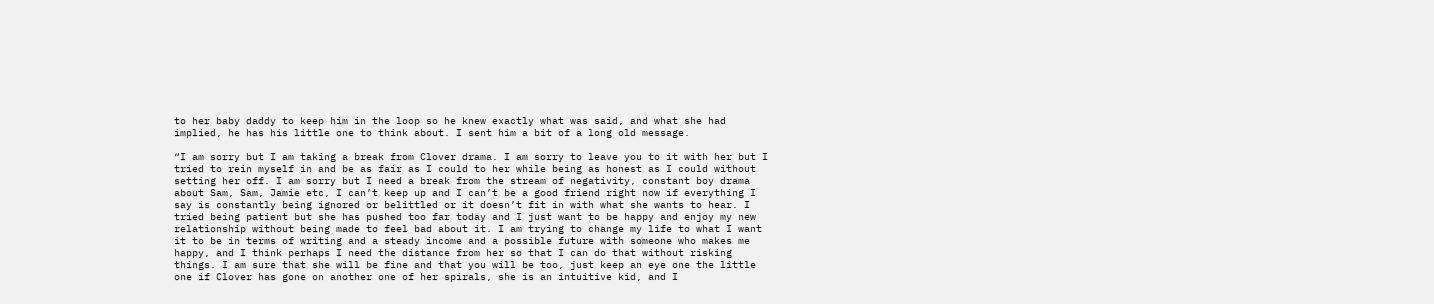to her baby daddy to keep him in the loop so he knew exactly what was said, and what she had implied, he has his little one to think about. I sent him a bit of a long old message.

“I am sorry but I am taking a break from Clover drama. I am sorry to leave you to it with her but I tried to rein myself in and be as fair as I could to her while being as honest as I could without setting her off. I am sorry but I need a break from the stream of negativity, constant boy drama about Sam, Sam, Jamie etc, I can’t keep up and I can’t be a good friend right now if everything I say is constantly being ignored or belittled or it doesn’t fit in with what she wants to hear. I tried being patient but she has pushed too far today and I just want to be happy and enjoy my new relationship without being made to feel bad about it. I am trying to change my life to what I want it to be in terms of writing and a steady income and a possible future with someone who makes me happy, and I think perhaps I need the distance from her so that I can do that without risking things. I am sure that she will be fine and that you will be too, just keep an eye one the little one if Clover has gone on another one of her spirals, she is an intuitive kid, and I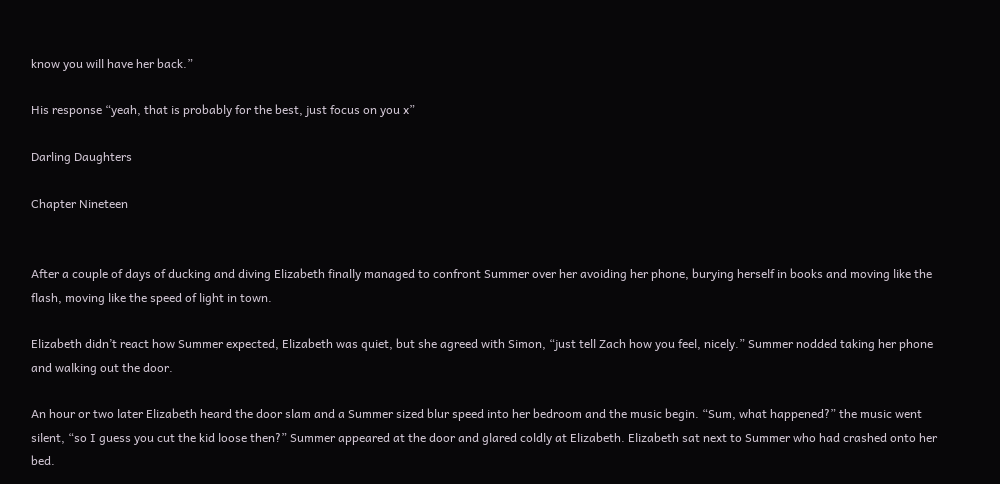know you will have her back.”

His response “yeah, that is probably for the best, just focus on you x”

Darling Daughters

Chapter Nineteen


After a couple of days of ducking and diving Elizabeth finally managed to confront Summer over her avoiding her phone, burying herself in books and moving like the flash, moving like the speed of light in town.

Elizabeth didn’t react how Summer expected, Elizabeth was quiet, but she agreed with Simon, “just tell Zach how you feel, nicely.” Summer nodded taking her phone and walking out the door.

An hour or two later Elizabeth heard the door slam and a Summer sized blur speed into her bedroom and the music begin. “Sum, what happened?” the music went silent, “so I guess you cut the kid loose then?” Summer appeared at the door and glared coldly at Elizabeth. Elizabeth sat next to Summer who had crashed onto her bed.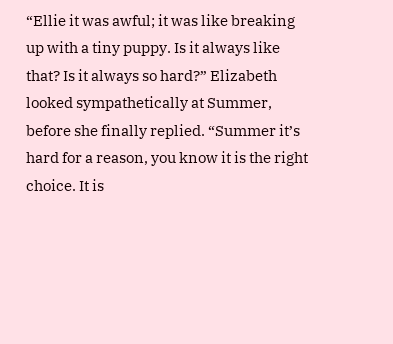“Ellie it was awful; it was like breaking up with a tiny puppy. Is it always like that? Is it always so hard?” Elizabeth looked sympathetically at Summer, before she finally replied. “Summer it’s hard for a reason, you know it is the right choice. It is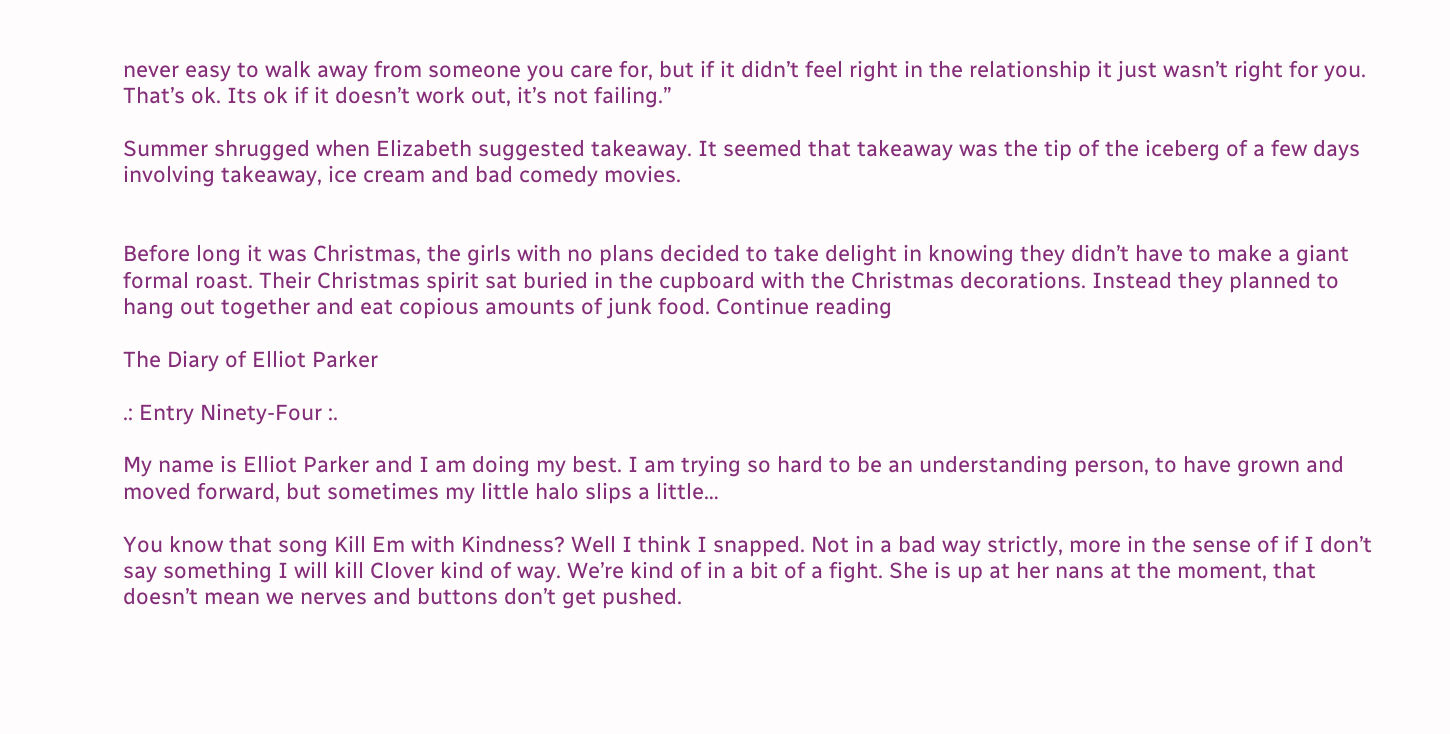never easy to walk away from someone you care for, but if it didn’t feel right in the relationship it just wasn’t right for you. That’s ok. Its ok if it doesn’t work out, it’s not failing.”

Summer shrugged when Elizabeth suggested takeaway. It seemed that takeaway was the tip of the iceberg of a few days involving takeaway, ice cream and bad comedy movies.


Before long it was Christmas, the girls with no plans decided to take delight in knowing they didn’t have to make a giant formal roast. Their Christmas spirit sat buried in the cupboard with the Christmas decorations. Instead they planned to hang out together and eat copious amounts of junk food. Continue reading

The Diary of Elliot Parker

.: Entry Ninety-Four :.

My name is Elliot Parker and I am doing my best. I am trying so hard to be an understanding person, to have grown and moved forward, but sometimes my little halo slips a little…

You know that song Kill Em with Kindness? Well I think I snapped. Not in a bad way strictly, more in the sense of if I don’t say something I will kill Clover kind of way. We’re kind of in a bit of a fight. She is up at her nans at the moment, that doesn’t mean we nerves and buttons don’t get pushed.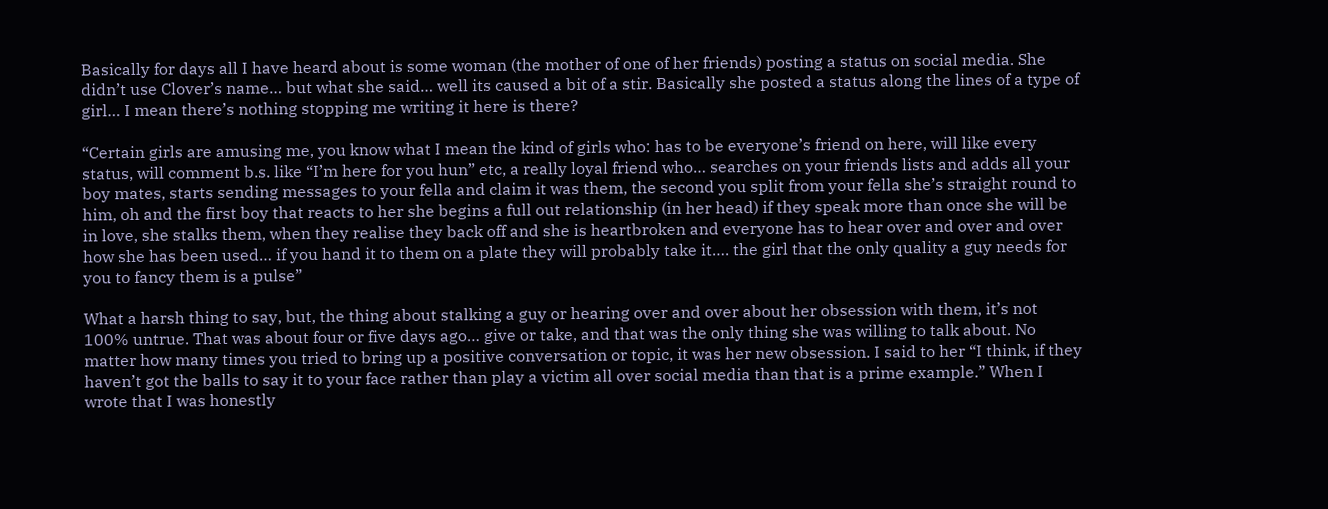Basically for days all I have heard about is some woman (the mother of one of her friends) posting a status on social media. She didn’t use Clover’s name… but what she said… well its caused a bit of a stir. Basically she posted a status along the lines of a type of girl… I mean there’s nothing stopping me writing it here is there?

“Certain girls are amusing me, you know what I mean the kind of girls who: has to be everyone’s friend on here, will like every status, will comment b.s. like “I’m here for you hun” etc, a really loyal friend who… searches on your friends lists and adds all your boy mates, starts sending messages to your fella and claim it was them, the second you split from your fella she’s straight round to him, oh and the first boy that reacts to her she begins a full out relationship (in her head) if they speak more than once she will be in love, she stalks them, when they realise they back off and she is heartbroken and everyone has to hear over and over and over how she has been used… if you hand it to them on a plate they will probably take it…. the girl that the only quality a guy needs for you to fancy them is a pulse”

What a harsh thing to say, but, the thing about stalking a guy or hearing over and over about her obsession with them, it’s not 100% untrue. That was about four or five days ago… give or take, and that was the only thing she was willing to talk about. No matter how many times you tried to bring up a positive conversation or topic, it was her new obsession. I said to her “I think, if they haven’t got the balls to say it to your face rather than play a victim all over social media than that is a prime example.” When I wrote that I was honestly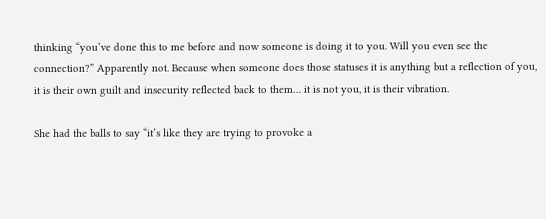thinking “you’ve done this to me before and now someone is doing it to you. Will you even see the connection?” Apparently not. Because when someone does those statuses it is anything but a reflection of you, it is their own guilt and insecurity reflected back to them… it is not you, it is their vibration.

She had the balls to say “it’s like they are trying to provoke a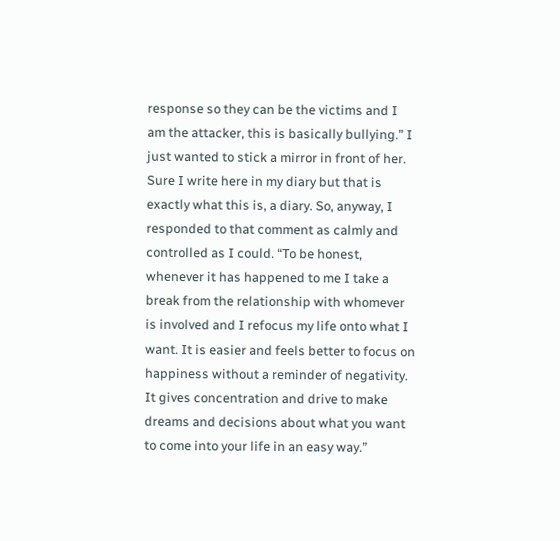response so they can be the victims and I am the attacker, this is basically bullying.” I just wanted to stick a mirror in front of her. Sure I write here in my diary but that is exactly what this is, a diary. So, anyway, I responded to that comment as calmly and controlled as I could. “To be honest, whenever it has happened to me I take a break from the relationship with whomever is involved and I refocus my life onto what I want. It is easier and feels better to focus on happiness without a reminder of negativity. It gives concentration and drive to make dreams and decisions about what you want to come into your life in an easy way.”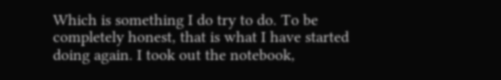Which is something I do try to do. To be completely honest, that is what I have started doing again. I took out the notebook,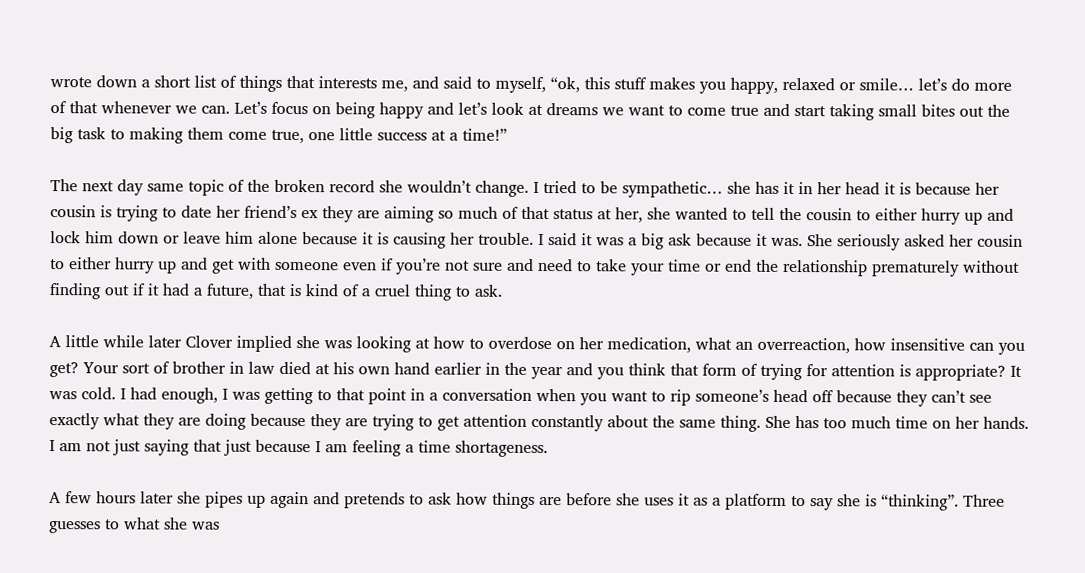wrote down a short list of things that interests me, and said to myself, “ok, this stuff makes you happy, relaxed or smile… let’s do more of that whenever we can. Let’s focus on being happy and let’s look at dreams we want to come true and start taking small bites out the big task to making them come true, one little success at a time!”

The next day same topic of the broken record she wouldn’t change. I tried to be sympathetic… she has it in her head it is because her cousin is trying to date her friend’s ex they are aiming so much of that status at her, she wanted to tell the cousin to either hurry up and lock him down or leave him alone because it is causing her trouble. I said it was a big ask because it was. She seriously asked her cousin to either hurry up and get with someone even if you’re not sure and need to take your time or end the relationship prematurely without finding out if it had a future, that is kind of a cruel thing to ask.

A little while later Clover implied she was looking at how to overdose on her medication, what an overreaction, how insensitive can you get? Your sort of brother in law died at his own hand earlier in the year and you think that form of trying for attention is appropriate? It was cold. I had enough, I was getting to that point in a conversation when you want to rip someone’s head off because they can’t see exactly what they are doing because they are trying to get attention constantly about the same thing. She has too much time on her hands. I am not just saying that just because I am feeling a time shortageness.

A few hours later she pipes up again and pretends to ask how things are before she uses it as a platform to say she is “thinking”. Three guesses to what she was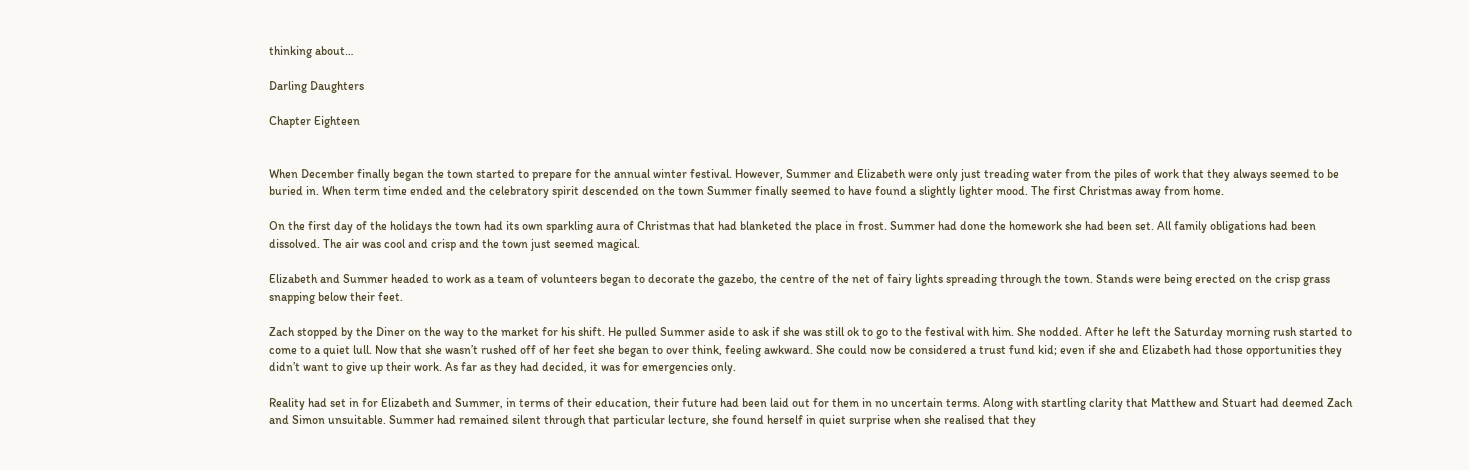thinking about…

Darling Daughters

Chapter Eighteen


When December finally began the town started to prepare for the annual winter festival. However, Summer and Elizabeth were only just treading water from the piles of work that they always seemed to be buried in. When term time ended and the celebratory spirit descended on the town Summer finally seemed to have found a slightly lighter mood. The first Christmas away from home.

On the first day of the holidays the town had its own sparkling aura of Christmas that had blanketed the place in frost. Summer had done the homework she had been set. All family obligations had been dissolved. The air was cool and crisp and the town just seemed magical.

Elizabeth and Summer headed to work as a team of volunteers began to decorate the gazebo, the centre of the net of fairy lights spreading through the town. Stands were being erected on the crisp grass snapping below their feet.

Zach stopped by the Diner on the way to the market for his shift. He pulled Summer aside to ask if she was still ok to go to the festival with him. She nodded. After he left the Saturday morning rush started to come to a quiet lull. Now that she wasn’t rushed off of her feet she began to over think, feeling awkward. She could now be considered a trust fund kid; even if she and Elizabeth had those opportunities they didn’t want to give up their work. As far as they had decided, it was for emergencies only.

Reality had set in for Elizabeth and Summer, in terms of their education, their future had been laid out for them in no uncertain terms. Along with startling clarity that Matthew and Stuart had deemed Zach and Simon unsuitable. Summer had remained silent through that particular lecture, she found herself in quiet surprise when she realised that they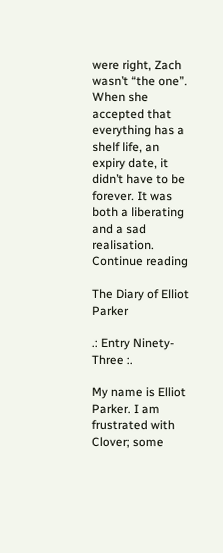were right, Zach wasn’t “the one”. When she accepted that everything has a shelf life, an expiry date, it didn’t have to be forever. It was both a liberating and a sad realisation. Continue reading

The Diary of Elliot Parker

.: Entry Ninety-Three :.

My name is Elliot Parker. I am frustrated with Clover; some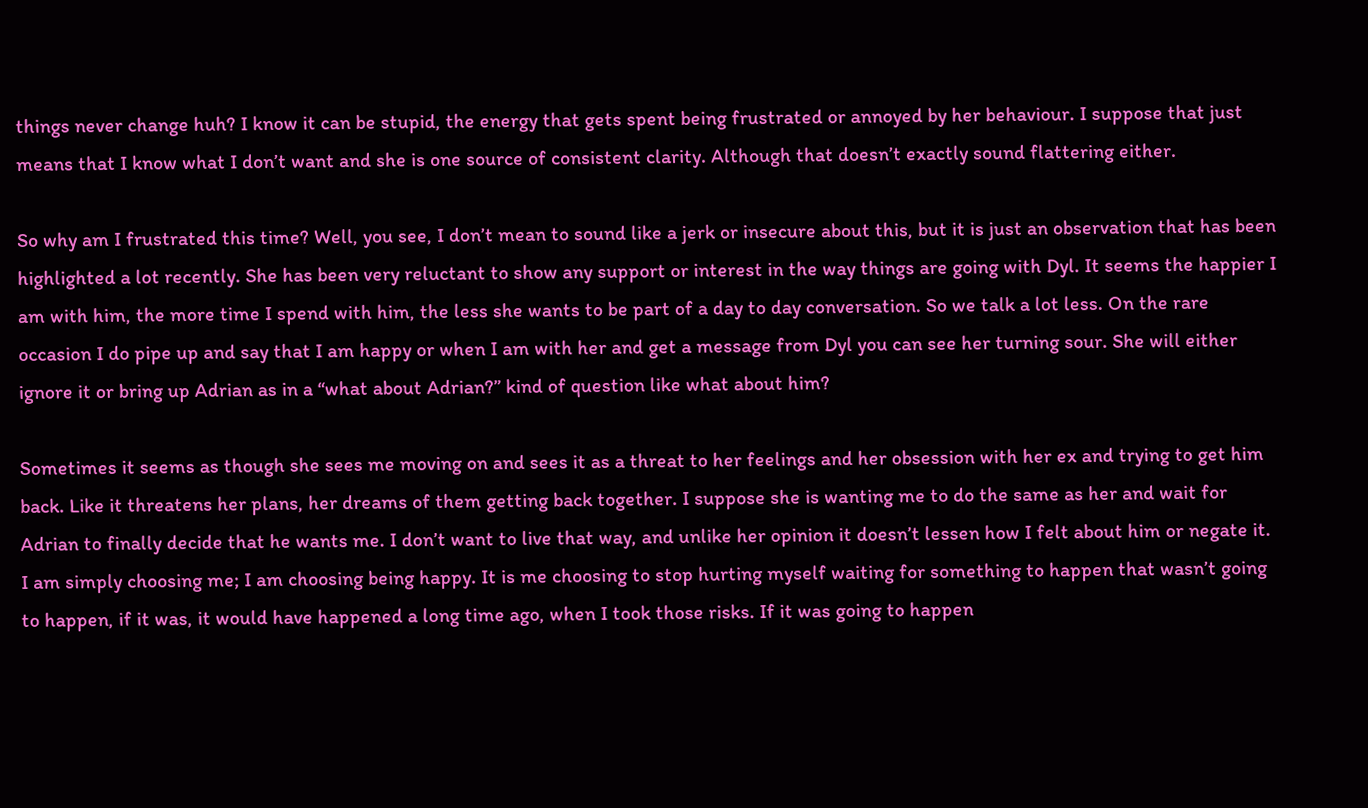things never change huh? I know it can be stupid, the energy that gets spent being frustrated or annoyed by her behaviour. I suppose that just means that I know what I don’t want and she is one source of consistent clarity. Although that doesn’t exactly sound flattering either.

So why am I frustrated this time? Well, you see, I don’t mean to sound like a jerk or insecure about this, but it is just an observation that has been highlighted a lot recently. She has been very reluctant to show any support or interest in the way things are going with Dyl. It seems the happier I am with him, the more time I spend with him, the less she wants to be part of a day to day conversation. So we talk a lot less. On the rare occasion I do pipe up and say that I am happy or when I am with her and get a message from Dyl you can see her turning sour. She will either ignore it or bring up Adrian as in a “what about Adrian?” kind of question like what about him?

Sometimes it seems as though she sees me moving on and sees it as a threat to her feelings and her obsession with her ex and trying to get him back. Like it threatens her plans, her dreams of them getting back together. I suppose she is wanting me to do the same as her and wait for Adrian to finally decide that he wants me. I don’t want to live that way, and unlike her opinion it doesn’t lessen how I felt about him or negate it. I am simply choosing me; I am choosing being happy. It is me choosing to stop hurting myself waiting for something to happen that wasn’t going to happen, if it was, it would have happened a long time ago, when I took those risks. If it was going to happen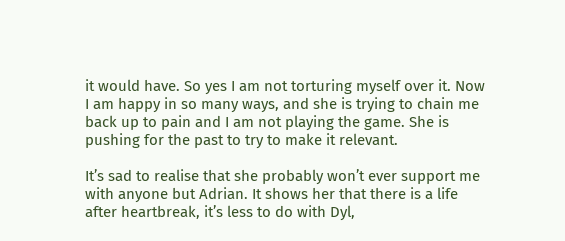it would have. So yes I am not torturing myself over it. Now I am happy in so many ways, and she is trying to chain me back up to pain and I am not playing the game. She is pushing for the past to try to make it relevant.

It’s sad to realise that she probably won’t ever support me with anyone but Adrian. It shows her that there is a life after heartbreak, it’s less to do with Dyl,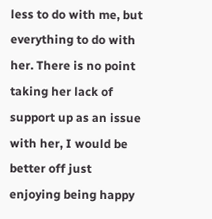less to do with me, but everything to do with her. There is no point taking her lack of support up as an issue with her, I would be better off just enjoying being happy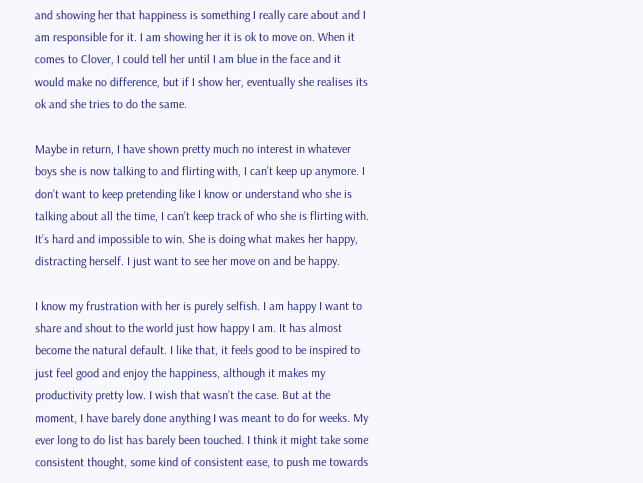and showing her that happiness is something I really care about and I am responsible for it. I am showing her it is ok to move on. When it comes to Clover, I could tell her until I am blue in the face and it would make no difference, but if I show her, eventually she realises its ok and she tries to do the same.

Maybe in return, I have shown pretty much no interest in whatever boys she is now talking to and flirting with, I can’t keep up anymore. I don’t want to keep pretending like I know or understand who she is talking about all the time, I can’t keep track of who she is flirting with. It’s hard and impossible to win. She is doing what makes her happy, distracting herself. I just want to see her move on and be happy.

I know my frustration with her is purely selfish. I am happy I want to share and shout to the world just how happy I am. It has almost become the natural default. I like that, it feels good to be inspired to just feel good and enjoy the happiness, although it makes my productivity pretty low. I wish that wasn’t the case. But at the moment, I have barely done anything I was meant to do for weeks. My ever long to do list has barely been touched. I think it might take some consistent thought, some kind of consistent ease, to push me towards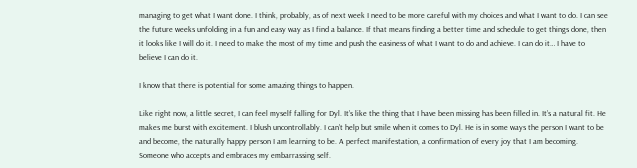managing to get what I want done. I think, probably, as of next week I need to be more careful with my choices and what I want to do. I can see the future weeks unfolding in a fun and easy way as I find a balance. If that means finding a better time and schedule to get things done, then it looks like I will do it. I need to make the most of my time and push the easiness of what I want to do and achieve. I can do it… I have to believe I can do it.

I know that there is potential for some amazing things to happen.

Like right now, a little secret, I can feel myself falling for Dyl. It’s like the thing that I have been missing has been filled in. It’s a natural fit. He makes me burst with excitement. I blush uncontrollably. I can’t help but smile when it comes to Dyl. He is in some ways the person I want to be and become, the naturally happy person I am learning to be. A perfect manifestation, a confirmation of every joy that I am becoming. Someone who accepts and embraces my embarrassing self.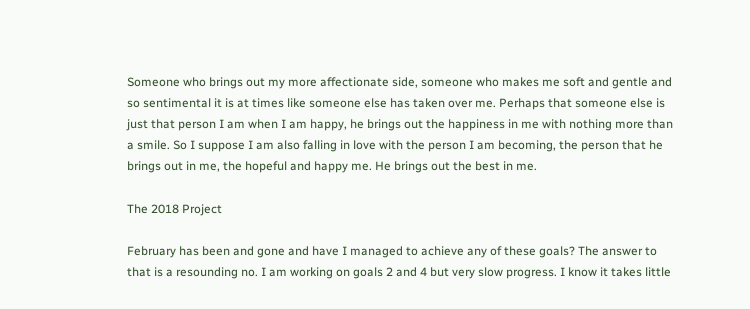Someone who brings out my more affectionate side, someone who makes me soft and gentle and so sentimental it is at times like someone else has taken over me. Perhaps that someone else is just that person I am when I am happy, he brings out the happiness in me with nothing more than a smile. So I suppose I am also falling in love with the person I am becoming, the person that he brings out in me, the hopeful and happy me. He brings out the best in me.

The 2018 Project

February has been and gone and have I managed to achieve any of these goals? The answer to that is a resounding no. I am working on goals 2 and 4 but very slow progress. I know it takes little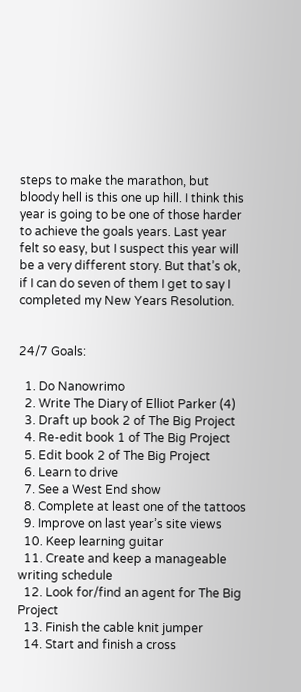steps to make the marathon, but bloody hell is this one up hill. I think this year is going to be one of those harder to achieve the goals years. Last year felt so easy, but I suspect this year will be a very different story. But that’s ok, if I can do seven of them I get to say I completed my New Years Resolution.


24/7 Goals:

  1. Do Nanowrimo
  2. Write The Diary of Elliot Parker (4)
  3. Draft up book 2 of The Big Project
  4. Re-edit book 1 of The Big Project
  5. Edit book 2 of The Big Project
  6. Learn to drive
  7. See a West End show
  8. Complete at least one of the tattoos
  9. Improve on last year’s site views
  10. Keep learning guitar
  11. Create and keep a manageable writing schedule
  12. Look for/find an agent for The Big Project
  13. Finish the cable knit jumper
  14. Start and finish a cross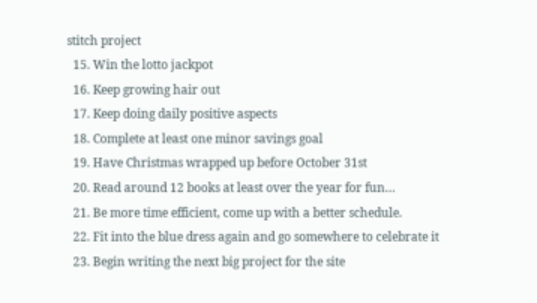stitch project
  15. Win the lotto jackpot
  16. Keep growing hair out
  17. Keep doing daily positive aspects
  18. Complete at least one minor savings goal
  19. Have Christmas wrapped up before October 31st
  20. Read around 12 books at least over the year for fun…
  21. Be more time efficient, come up with a better schedule.
  22. Fit into the blue dress again and go somewhere to celebrate it
  23. Begin writing the next big project for the site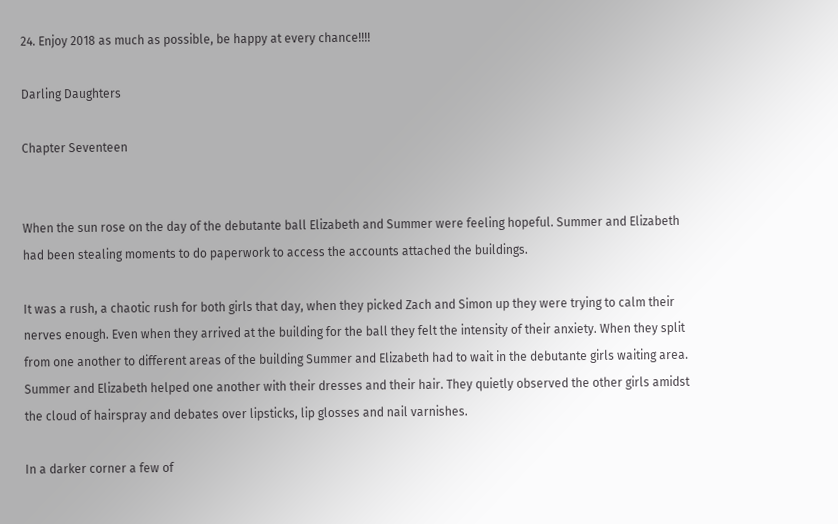24. Enjoy 2018 as much as possible, be happy at every chance!!!!

Darling Daughters

Chapter Seventeen


When the sun rose on the day of the debutante ball Elizabeth and Summer were feeling hopeful. Summer and Elizabeth had been stealing moments to do paperwork to access the accounts attached the buildings.

It was a rush, a chaotic rush for both girls that day, when they picked Zach and Simon up they were trying to calm their nerves enough. Even when they arrived at the building for the ball they felt the intensity of their anxiety. When they split from one another to different areas of the building Summer and Elizabeth had to wait in the debutante girls waiting area. Summer and Elizabeth helped one another with their dresses and their hair. They quietly observed the other girls amidst the cloud of hairspray and debates over lipsticks, lip glosses and nail varnishes.

In a darker corner a few of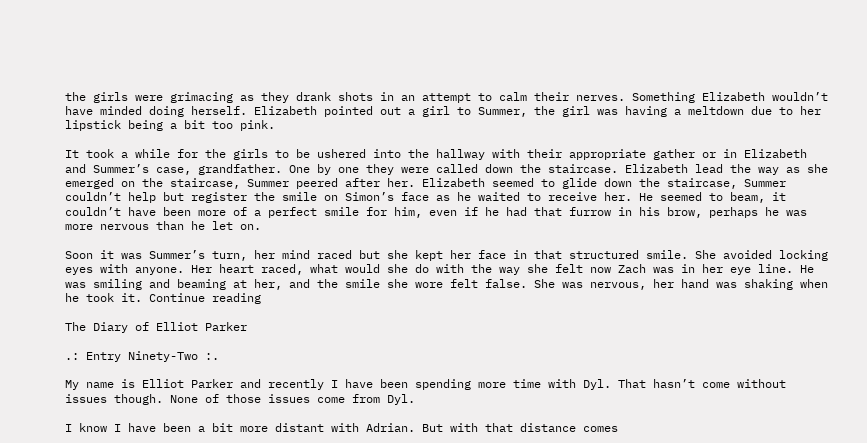the girls were grimacing as they drank shots in an attempt to calm their nerves. Something Elizabeth wouldn’t have minded doing herself. Elizabeth pointed out a girl to Summer, the girl was having a meltdown due to her lipstick being a bit too pink.

It took a while for the girls to be ushered into the hallway with their appropriate gather or in Elizabeth and Summer’s case, grandfather. One by one they were called down the staircase. Elizabeth lead the way as she emerged on the staircase, Summer peered after her. Elizabeth seemed to glide down the staircase, Summer couldn’t help but register the smile on Simon’s face as he waited to receive her. He seemed to beam, it couldn’t have been more of a perfect smile for him, even if he had that furrow in his brow, perhaps he was more nervous than he let on.

Soon it was Summer’s turn, her mind raced but she kept her face in that structured smile. She avoided locking eyes with anyone. Her heart raced, what would she do with the way she felt now Zach was in her eye line. He was smiling and beaming at her, and the smile she wore felt false. She was nervous, her hand was shaking when he took it. Continue reading

The Diary of Elliot Parker

.: Entry Ninety-Two :.

My name is Elliot Parker and recently I have been spending more time with Dyl. That hasn’t come without issues though. None of those issues come from Dyl.

I know I have been a bit more distant with Adrian. But with that distance comes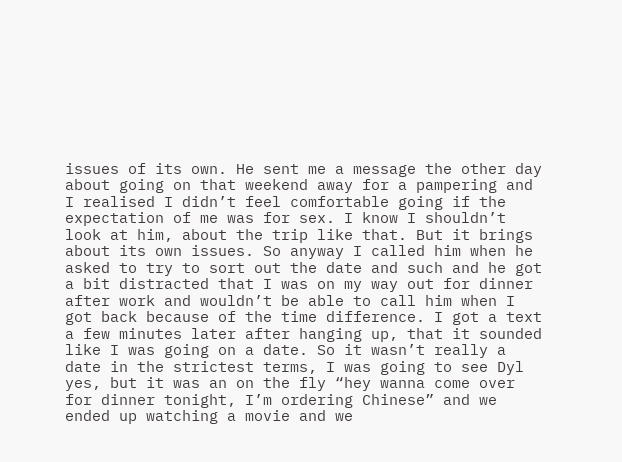issues of its own. He sent me a message the other day about going on that weekend away for a pampering and I realised I didn’t feel comfortable going if the expectation of me was for sex. I know I shouldn’t look at him, about the trip like that. But it brings about its own issues. So anyway I called him when he asked to try to sort out the date and such and he got a bit distracted that I was on my way out for dinner after work and wouldn’t be able to call him when I got back because of the time difference. I got a text a few minutes later after hanging up, that it sounded like I was going on a date. So it wasn’t really a date in the strictest terms, I was going to see Dyl yes, but it was an on the fly “hey wanna come over for dinner tonight, I’m ordering Chinese” and we ended up watching a movie and we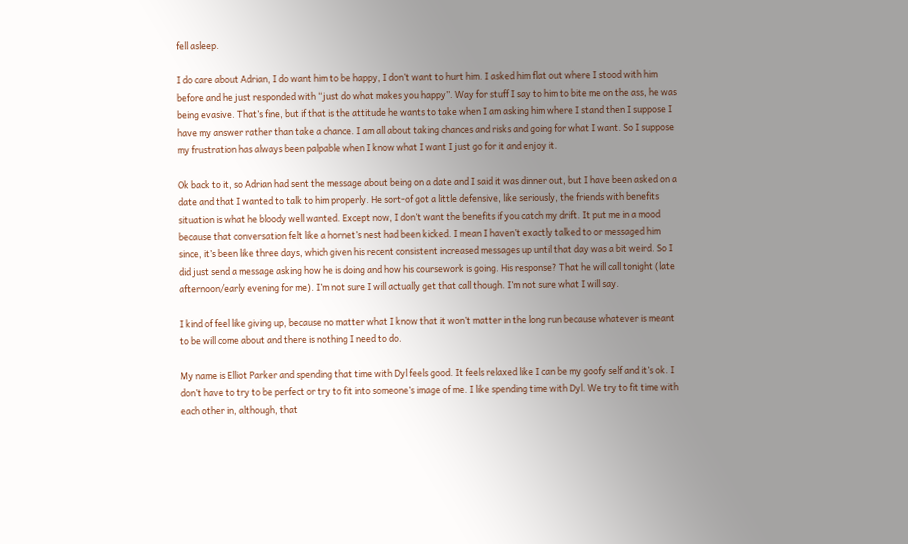fell asleep.

I do care about Adrian, I do want him to be happy, I don’t want to hurt him. I asked him flat out where I stood with him before and he just responded with “just do what makes you happy”. Way for stuff I say to him to bite me on the ass, he was being evasive. That’s fine, but if that is the attitude he wants to take when I am asking him where I stand then I suppose I have my answer rather than take a chance. I am all about taking chances and risks and going for what I want. So I suppose my frustration has always been palpable when I know what I want I just go for it and enjoy it.

Ok back to it, so Adrian had sent the message about being on a date and I said it was dinner out, but I have been asked on a date and that I wanted to talk to him properly. He sort-of got a little defensive, like seriously, the friends with benefits situation is what he bloody well wanted. Except now, I don’t want the benefits if you catch my drift. It put me in a mood because that conversation felt like a hornet’s nest had been kicked. I mean I haven’t exactly talked to or messaged him since, it’s been like three days, which given his recent consistent increased messages up until that day was a bit weird. So I did just send a message asking how he is doing and how his coursework is going. His response? That he will call tonight (late afternoon/early evening for me). I’m not sure I will actually get that call though. I’m not sure what I will say.

I kind of feel like giving up, because no matter what I know that it won’t matter in the long run because whatever is meant to be will come about and there is nothing I need to do.

My name is Elliot Parker and spending that time with Dyl feels good. It feels relaxed like I can be my goofy self and it’s ok. I don’t have to try to be perfect or try to fit into someone’s image of me. I like spending time with Dyl. We try to fit time with each other in, although, that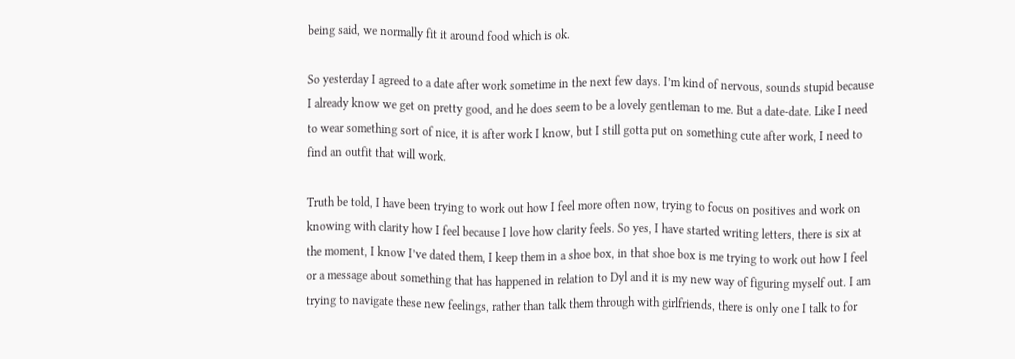being said, we normally fit it around food which is ok.

So yesterday I agreed to a date after work sometime in the next few days. I’m kind of nervous, sounds stupid because I already know we get on pretty good, and he does seem to be a lovely gentleman to me. But a date-date. Like I need to wear something sort of nice, it is after work I know, but I still gotta put on something cute after work, I need to find an outfit that will work.

Truth be told, I have been trying to work out how I feel more often now, trying to focus on positives and work on knowing with clarity how I feel because I love how clarity feels. So yes, I have started writing letters, there is six at the moment, I know I’ve dated them, I keep them in a shoe box, in that shoe box is me trying to work out how I feel or a message about something that has happened in relation to Dyl and it is my new way of figuring myself out. I am trying to navigate these new feelings, rather than talk them through with girlfriends, there is only one I talk to for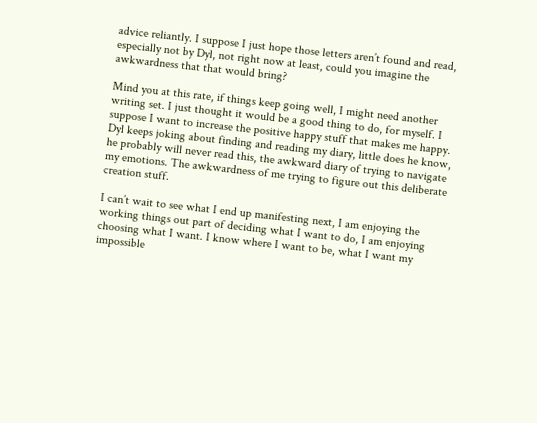advice reliantly. I suppose I just hope those letters aren’t found and read, especially not by Dyl, not right now at least, could you imagine the awkwardness that that would bring?

Mind you at this rate, if things keep going well, I might need another writing set. I just thought it would be a good thing to do, for myself. I suppose I want to increase the positive happy stuff that makes me happy. Dyl keeps joking about finding and reading my diary, little does he know, he probably will never read this, the awkward diary of trying to navigate my emotions. The awkwardness of me trying to figure out this deliberate creation stuff.

I can’t wait to see what I end up manifesting next, I am enjoying the working things out part of deciding what I want to do, I am enjoying choosing what I want. I know where I want to be, what I want my impossible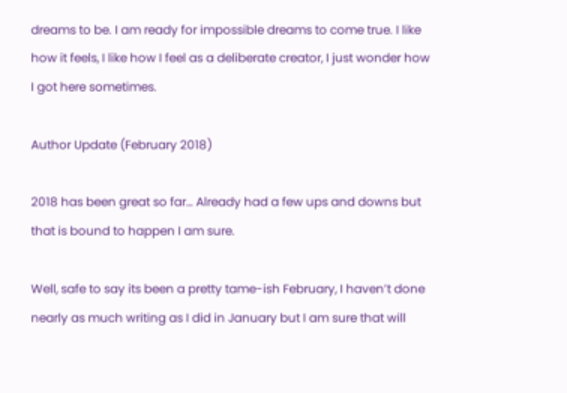dreams to be. I am ready for impossible dreams to come true. I like how it feels, I like how I feel as a deliberate creator, I just wonder how I got here sometimes.

Author Update (February 2018)

2018 has been great so far… Already had a few ups and downs but that is bound to happen I am sure.

Well, safe to say its been a pretty tame-ish February, I haven’t done nearly as much writing as I did in January but I am sure that will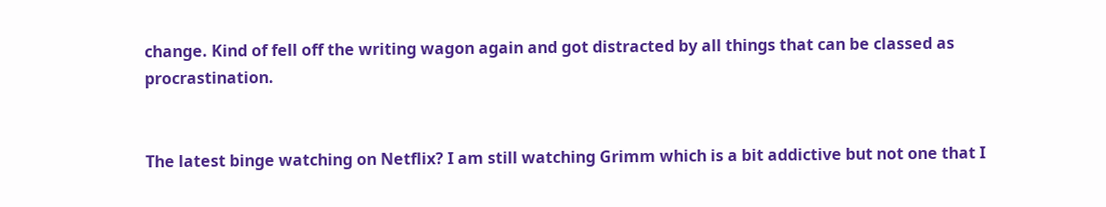change. Kind of fell off the writing wagon again and got distracted by all things that can be classed as procrastination.


The latest binge watching on Netflix? I am still watching Grimm which is a bit addictive but not one that I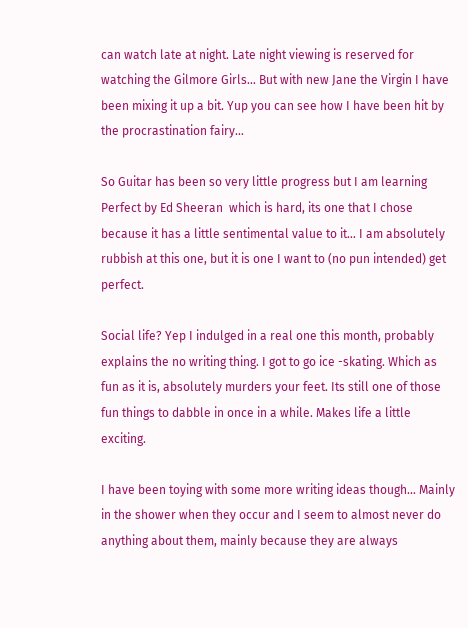can watch late at night. Late night viewing is reserved for watching the Gilmore Girls… But with new Jane the Virgin I have been mixing it up a bit. Yup you can see how I have been hit by the procrastination fairy…

So Guitar has been so very little progress but I am learning Perfect by Ed Sheeran  which is hard, its one that I chose because it has a little sentimental value to it… I am absolutely rubbish at this one, but it is one I want to (no pun intended) get perfect.

Social life? Yep I indulged in a real one this month, probably explains the no writing thing. I got to go ice -skating. Which as fun as it is, absolutely murders your feet. Its still one of those fun things to dabble in once in a while. Makes life a little exciting.

I have been toying with some more writing ideas though… Mainly in the shower when they occur and I seem to almost never do anything about them, mainly because they are always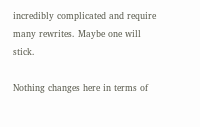incredibly complicated and require many rewrites. Maybe one will stick.

Nothing changes here in terms of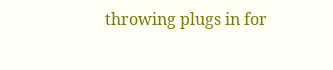throwing plugs in for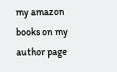my amazon books on my author page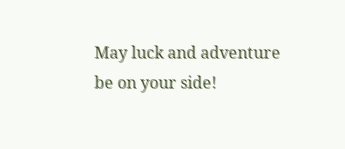May luck and adventure be on your side!